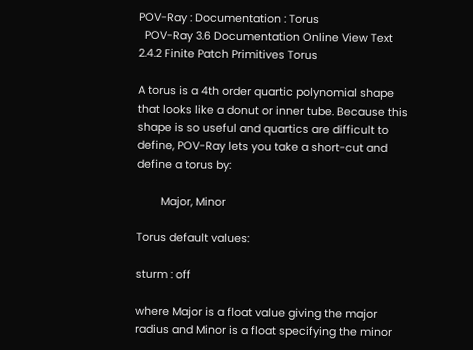POV-Ray : Documentation : Torus
  POV-Ray 3.6 Documentation Online View Text   2.4.2 Finite Patch Primitives Torus

A torus is a 4th order quartic polynomial shape that looks like a donut or inner tube. Because this shape is so useful and quartics are difficult to define, POV-Ray lets you take a short-cut and define a torus by:

        Major, Minor

Torus default values:

sturm : off

where Major is a float value giving the major radius and Minor is a float specifying the minor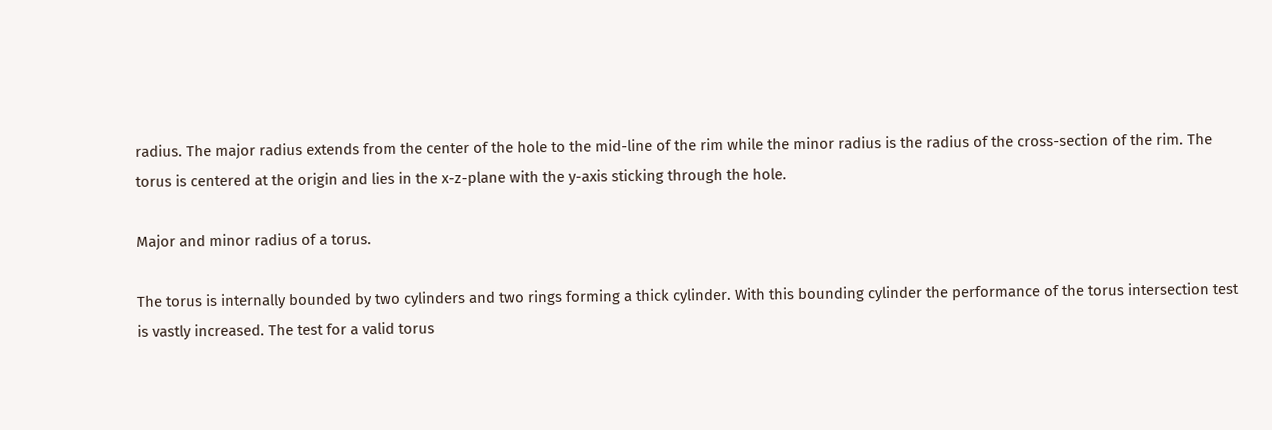radius. The major radius extends from the center of the hole to the mid-line of the rim while the minor radius is the radius of the cross-section of the rim. The torus is centered at the origin and lies in the x-z-plane with the y-axis sticking through the hole.

Major and minor radius of a torus.

The torus is internally bounded by two cylinders and two rings forming a thick cylinder. With this bounding cylinder the performance of the torus intersection test is vastly increased. The test for a valid torus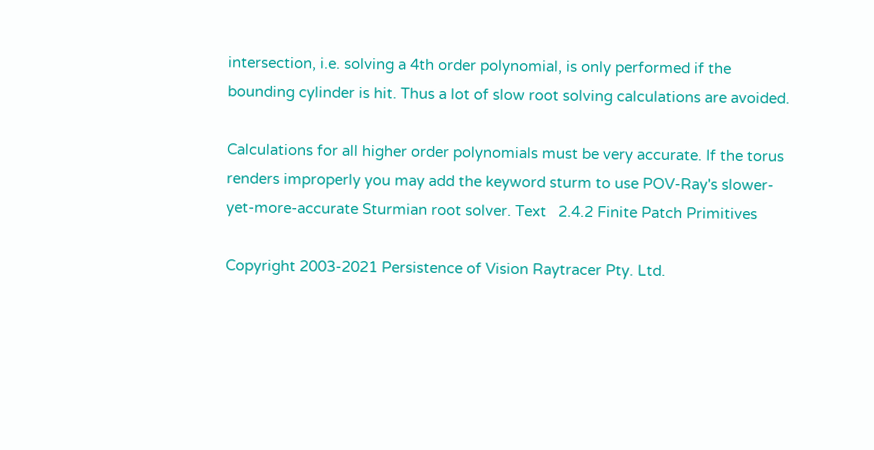intersection, i.e. solving a 4th order polynomial, is only performed if the bounding cylinder is hit. Thus a lot of slow root solving calculations are avoided.

Calculations for all higher order polynomials must be very accurate. If the torus renders improperly you may add the keyword sturm to use POV-Ray's slower-yet-more-accurate Sturmian root solver. Text   2.4.2 Finite Patch Primitives

Copyright 2003-2021 Persistence of Vision Raytracer Pty. Ltd.